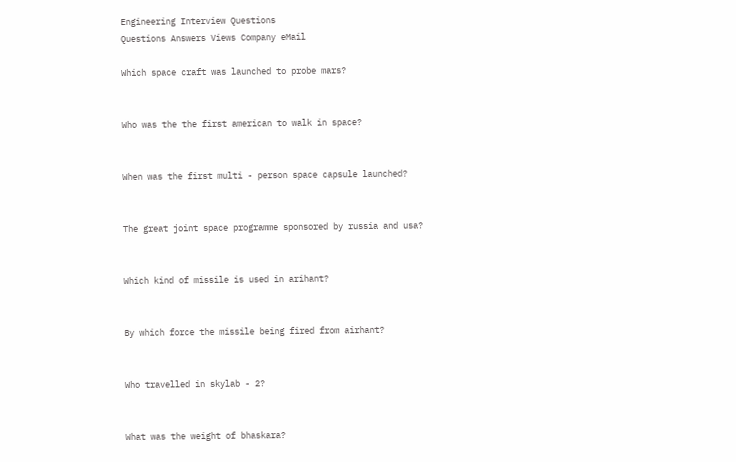Engineering Interview Questions
Questions Answers Views Company eMail

Which space craft was launched to probe mars?


Who was the the first american to walk in space?


When was the first multi - person space capsule launched?


The great joint space programme sponsored by russia and usa?


Which kind of missile is used in arihant?


By which force the missile being fired from airhant?


Who travelled in skylab - 2?


What was the weight of bhaskara?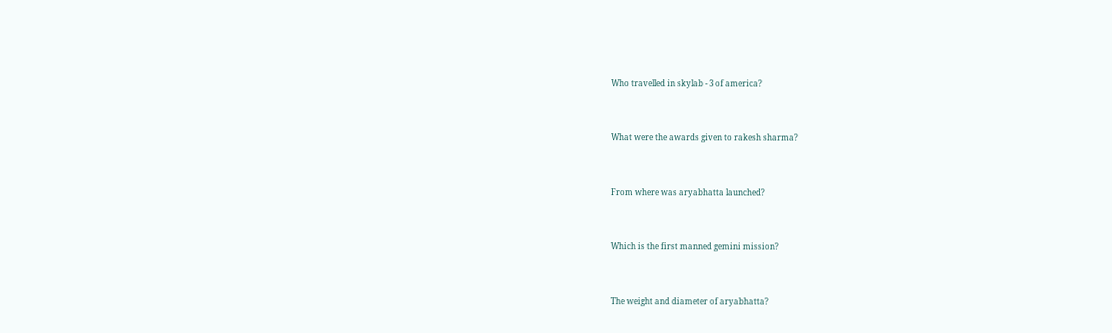Who travelled in skylab - 3 of america?


What were the awards given to rakesh sharma?


From where was aryabhatta launched?


Which is the first manned gemini mission?


The weight and diameter of aryabhatta?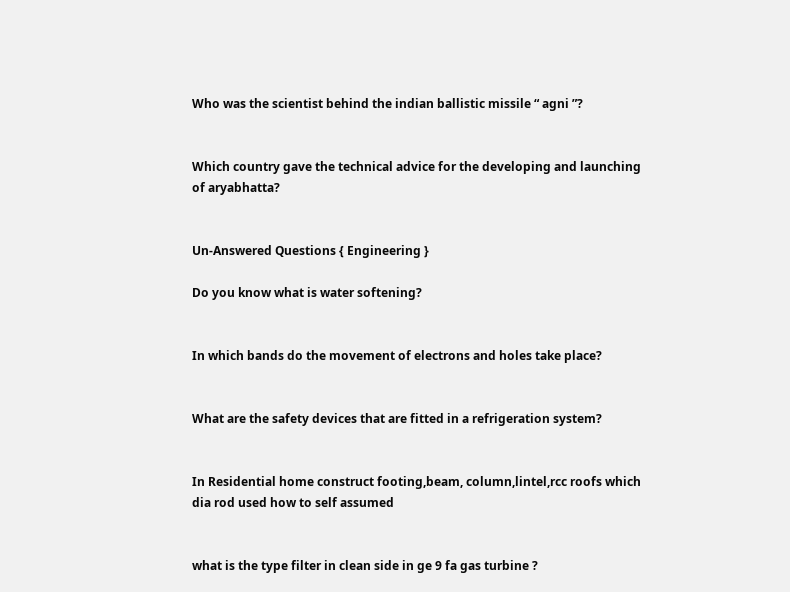Who was the scientist behind the indian ballistic missile “ agni ”?


Which country gave the technical advice for the developing and launching of aryabhatta?


Un-Answered Questions { Engineering }

Do you know what is water softening?


In which bands do the movement of electrons and holes take place?


What are the safety devices that are fitted in a refrigeration system?


In Residential home construct footing,beam, column,lintel,rcc roofs which dia rod used how to self assumed


what is the type filter in clean side in ge 9 fa gas turbine ?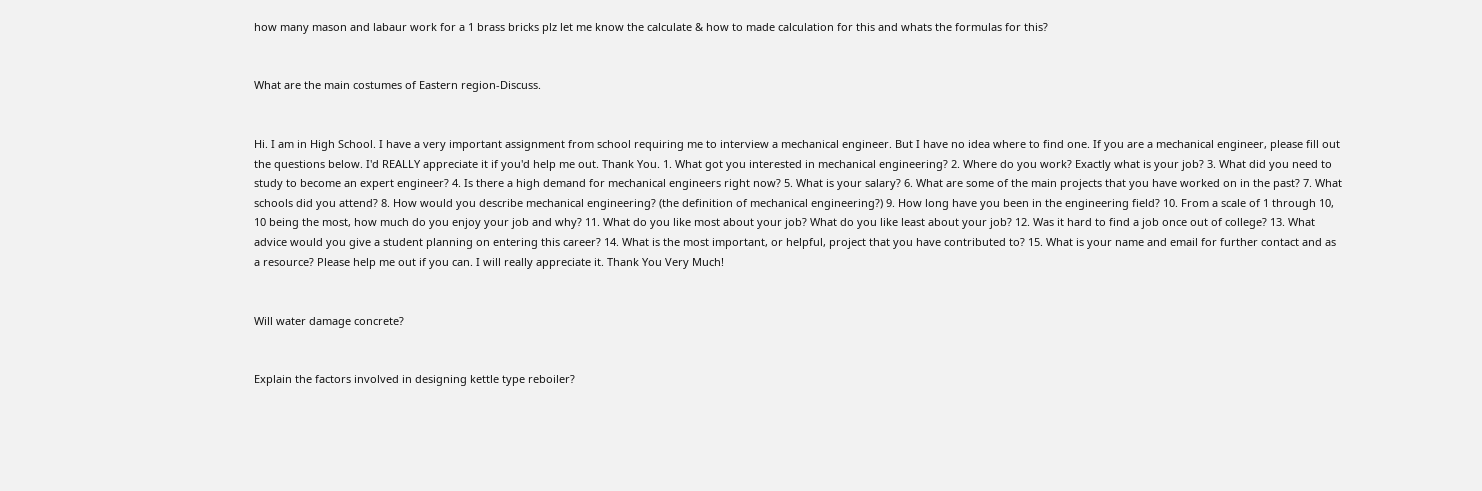how many mason and labaur work for a 1 brass bricks plz let me know the calculate & how to made calculation for this and whats the formulas for this?


What are the main costumes of Eastern region-Discuss.


Hi. I am in High School. I have a very important assignment from school requiring me to interview a mechanical engineer. But I have no idea where to find one. If you are a mechanical engineer, please fill out the questions below. I'd REALLY appreciate it if you'd help me out. Thank You. 1. What got you interested in mechanical engineering? 2. Where do you work? Exactly what is your job? 3. What did you need to study to become an expert engineer? 4. Is there a high demand for mechanical engineers right now? 5. What is your salary? 6. What are some of the main projects that you have worked on in the past? 7. What schools did you attend? 8. How would you describe mechanical engineering? (the definition of mechanical engineering?) 9. How long have you been in the engineering field? 10. From a scale of 1 through 10, 10 being the most, how much do you enjoy your job and why? 11. What do you like most about your job? What do you like least about your job? 12. Was it hard to find a job once out of college? 13. What advice would you give a student planning on entering this career? 14. What is the most important, or helpful, project that you have contributed to? 15. What is your name and email for further contact and as a resource? Please help me out if you can. I will really appreciate it. Thank You Very Much!


Will water damage concrete?


Explain the factors involved in designing kettle type reboiler?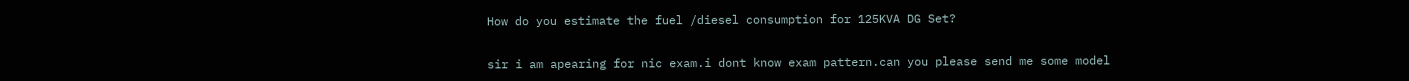How do you estimate the fuel /diesel consumption for 125KVA DG Set?


sir i am apearing for nic exam.i dont know exam pattern.can you please send me some model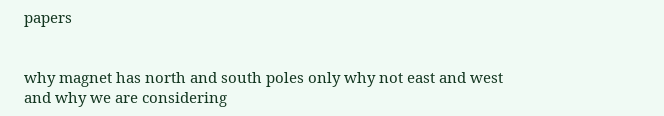papers


why magnet has north and south poles only why not east and west and why we are considering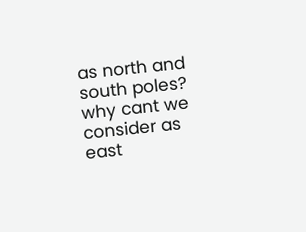as north and south poles? why cant we consider as east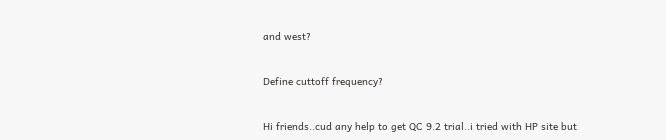and west?


Define cuttoff frequency?


Hi friends..cud any help to get QC 9.2 trial..i tried with HP site but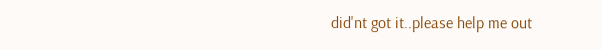did'nt got it..please help me out